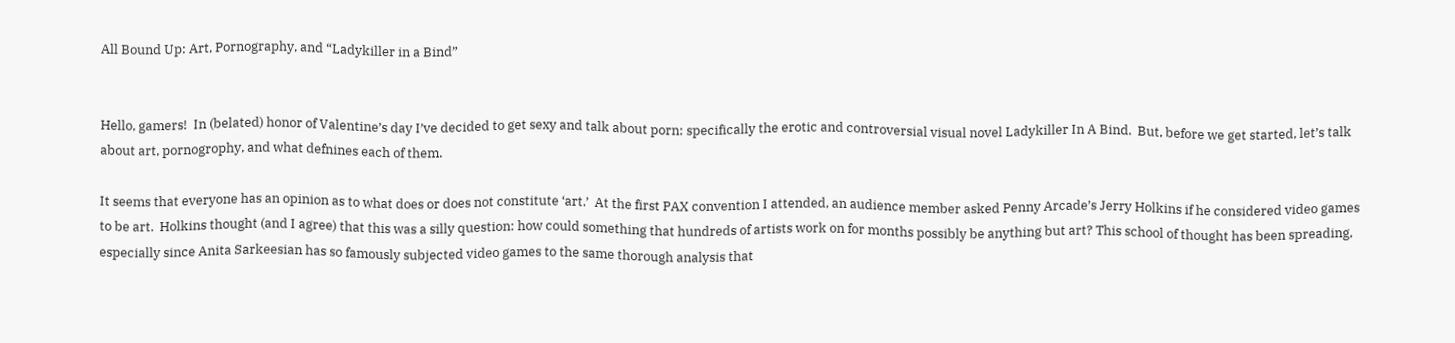All Bound Up: Art, Pornography, and “Ladykiller in a Bind”


Hello, gamers!  In (belated) honor of Valentine’s day I’ve decided to get sexy and talk about porn: specifically the erotic and controversial visual novel Ladykiller In A Bind.  But, before we get started, let’s talk about art, pornogrophy, and what defnines each of them.

It seems that everyone has an opinion as to what does or does not constitute ‘art.’  At the first PAX convention I attended, an audience member asked Penny Arcade’s Jerry Holkins if he considered video games to be art.  Holkins thought (and I agree) that this was a silly question: how could something that hundreds of artists work on for months possibly be anything but art? This school of thought has been spreading, especially since Anita Sarkeesian has so famously subjected video games to the same thorough analysis that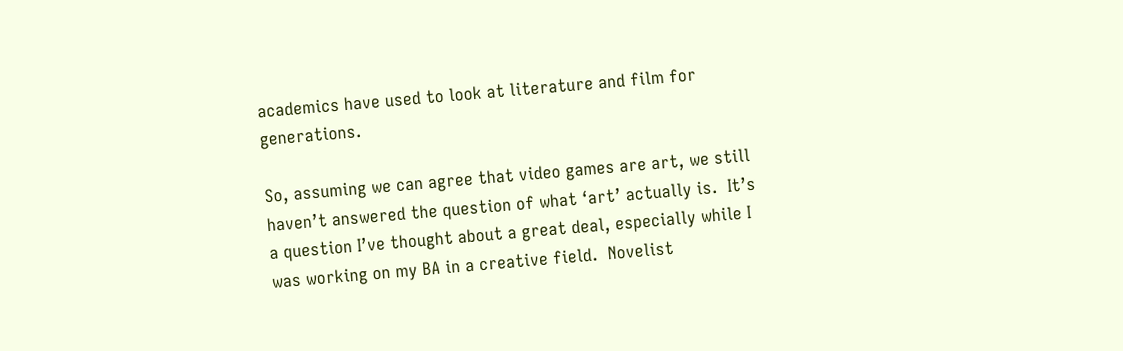academics have used to look at literature and film for generations.

So, assuming we can agree that video games are art, we still haven’t answered the question of what ‘art’ actually is.  It’s a question I’ve thought about a great deal, especially while I was working on my BA in a creative field.  Novelist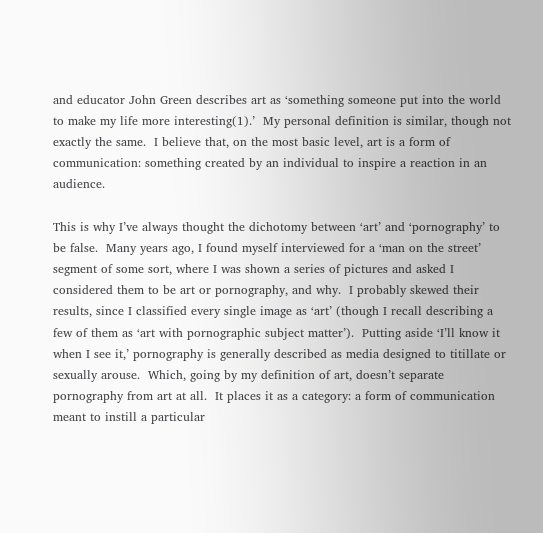and educator John Green describes art as ‘something someone put into the world to make my life more interesting(1).’  My personal definition is similar, though not exactly the same.  I believe that, on the most basic level, art is a form of communication: something created by an individual to inspire a reaction in an audience.

This is why I’ve always thought the dichotomy between ‘art’ and ‘pornography’ to be false.  Many years ago, I found myself interviewed for a ‘man on the street’ segment of some sort, where I was shown a series of pictures and asked I considered them to be art or pornography, and why.  I probably skewed their results, since I classified every single image as ‘art’ (though I recall describing a few of them as ‘art with pornographic subject matter’).  Putting aside ‘I’ll know it when I see it,’ pornography is generally described as media designed to titillate or sexually arouse.  Which, going by my definition of art, doesn’t separate pornography from art at all.  It places it as a category: a form of communication meant to instill a particular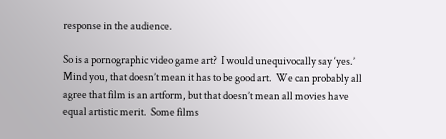response in the audience.

So is a pornographic video game art?  I would unequivocally say ‘yes.’  Mind you, that doesn’t mean it has to be good art.  We can probably all agree that film is an artform, but that doesn’t mean all movies have equal artistic merit.  Some films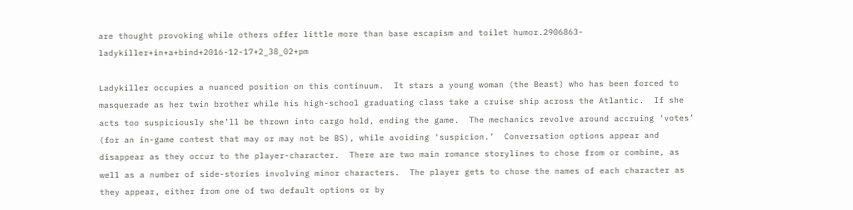are thought provoking while others offer little more than base escapism and toilet humor.2906863-ladykiller+in+a+bind+2016-12-17+2_38_02+pm

Ladykiller occupies a nuanced position on this continuum.  It stars a young woman (the Beast) who has been forced to masquerade as her twin brother while his high-school graduating class take a cruise ship across the Atlantic.  If she acts too suspiciously she’ll be thrown into cargo hold, ending the game.  The mechanics revolve around accruing ‘votes’ (for an in-game contest that may or may not be BS), while avoiding ‘suspicion.’  Conversation options appear and disappear as they occur to the player-character.  There are two main romance storylines to chose from or combine, as well as a number of side-stories involving minor characters.  The player gets to chose the names of each character as they appear, either from one of two default options or by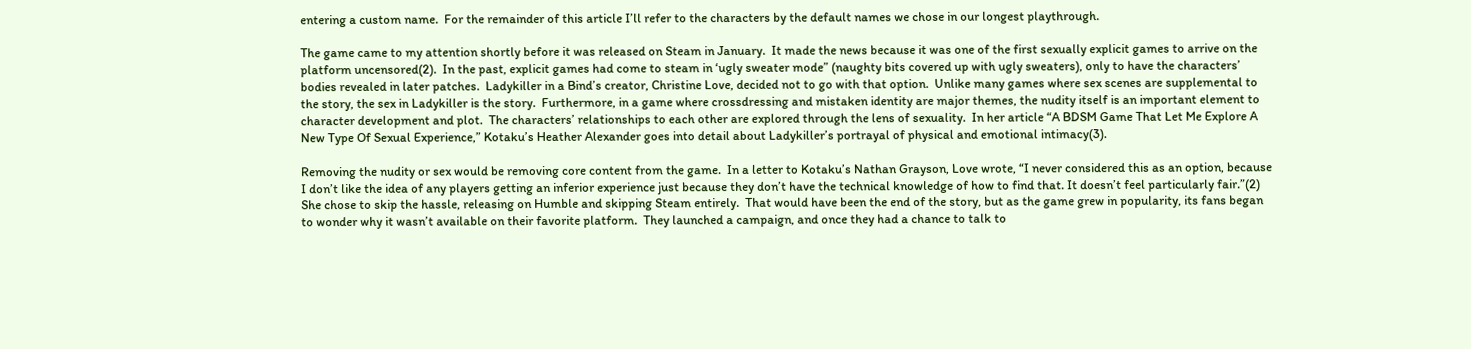entering a custom name.  For the remainder of this article I’ll refer to the characters by the default names we chose in our longest playthrough.

The game came to my attention shortly before it was released on Steam in January.  It made the news because it was one of the first sexually explicit games to arrive on the platform uncensored(2).  In the past, explicit games had come to steam in ‘ugly sweater mode” (naughty bits covered up with ugly sweaters), only to have the characters’ bodies revealed in later patches.  Ladykiller in a Bind’s creator, Christine Love, decided not to go with that option.  Unlike many games where sex scenes are supplemental to the story, the sex in Ladykiller is the story.  Furthermore, in a game where crossdressing and mistaken identity are major themes, the nudity itself is an important element to character development and plot.  The characters’ relationships to each other are explored through the lens of sexuality.  In her article “A BDSM Game That Let Me Explore A New Type Of Sexual Experience,” Kotaku’s Heather Alexander goes into detail about Ladykiller’s portrayal of physical and emotional intimacy(3).

Removing the nudity or sex would be removing core content from the game.  In a letter to Kotaku’s Nathan Grayson, Love wrote, “I never considered this as an option, because I don’t like the idea of any players getting an inferior experience just because they don’t have the technical knowledge of how to find that. It doesn’t feel particularly fair.”(2)  She chose to skip the hassle, releasing on Humble and skipping Steam entirely.  That would have been the end of the story, but as the game grew in popularity, its fans began to wonder why it wasn’t available on their favorite platform.  They launched a campaign, and once they had a chance to talk to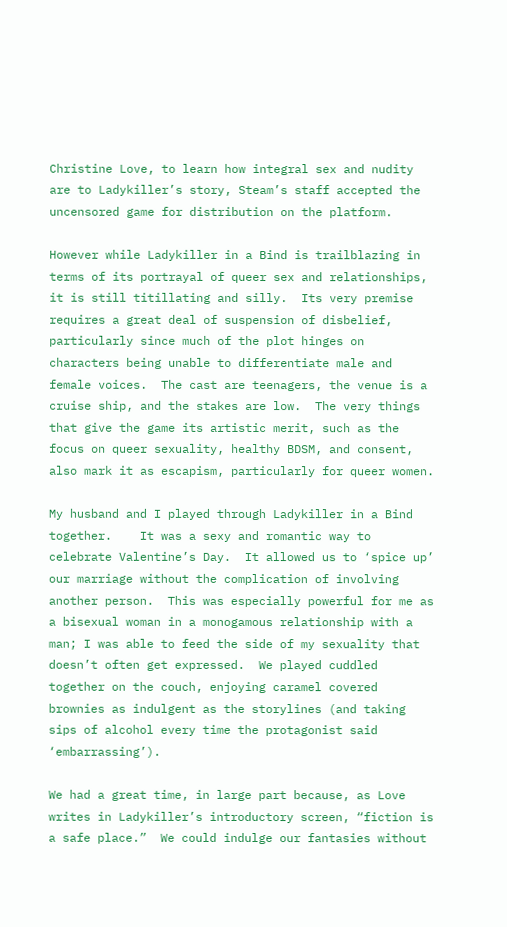Christine Love, to learn how integral sex and nudity are to Ladykiller’s story, Steam’s staff accepted the uncensored game for distribution on the platform.

However while Ladykiller in a Bind is trailblazing in terms of its portrayal of queer sex and relationships, it is still titillating and silly.  Its very premise requires a great deal of suspension of disbelief, particularly since much of the plot hinges on characters being unable to differentiate male and female voices.  The cast are teenagers, the venue is a cruise ship, and the stakes are low.  The very things that give the game its artistic merit, such as the focus on queer sexuality, healthy BDSM, and consent, also mark it as escapism, particularly for queer women.

My husband and I played through Ladykiller in a Bind together.    It was a sexy and romantic way to celebrate Valentine’s Day.  It allowed us to ‘spice up’ our marriage without the complication of involving another person.  This was especially powerful for me as a bisexual woman in a monogamous relationship with a man; I was able to feed the side of my sexuality that doesn’t often get expressed.  We played cuddled together on the couch, enjoying caramel covered brownies as indulgent as the storylines (and taking sips of alcohol every time the protagonist said ‘embarrassing’).

We had a great time, in large part because, as Love writes in Ladykiller’s introductory screen, “fiction is a safe place.”  We could indulge our fantasies without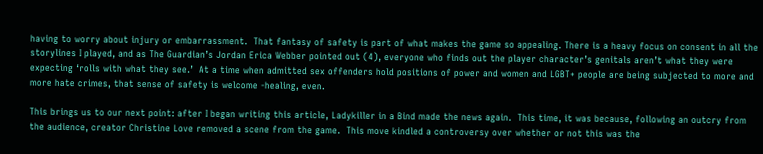having to worry about injury or embarrassment.  That fantasy of safety is part of what makes the game so appealing. There is a heavy focus on consent in all the storylines I played, and as The Guardian’s Jordan Erica Webber pointed out (4), everyone who finds out the player character’s genitals aren’t what they were expecting ‘rolls with what they see.’  At a time when admitted sex offenders hold positions of power and women and LGBT+ people are being subjected to more and more hate crimes, that sense of safety is welcome -healing, even.

This brings us to our next point: after I began writing this article, Ladykiller in a Bind made the news again.  This time, it was because, following an outcry from the audience, creator Christine Love removed a scene from the game.  This move kindled a controversy over whether or not this was the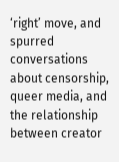‘right’ move, and spurred conversations about censorship, queer media, and the relationship between creator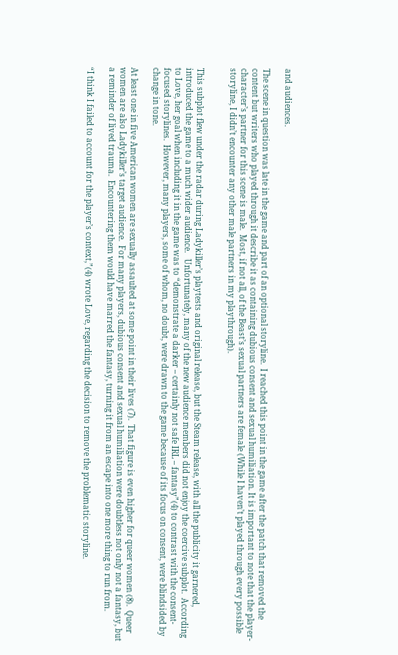and audiences.

The scene in question was late in the game and part of an optional storyline.  I reached this point in the game after the patch that removed the content but writers who played through it describe it as containing dubious consent and sexual humiliation. It is important to note that the player-character’s partner for this scene is male.  Most, if not all, of the Beast’s sexual partners are female (While I haven’t played through every possible storyline, I didn’t encounter any other male partners in my playthrough).


This subplot flew under the radar during Ladykiller’s playtests and original release, but the Steam release, with all the publicity it garnered, introduced the game to a much wider audience.   Unfortunately, many of the new audience members did not enjoy the coercive subplot.  According to Love, her goal when including it in the game was to “demonstrate a darker – certainly not safe IRL – fantasy”(4) to contrast with the consent-focused storylines.  However, many players, some of whom, no doubt, were drawn to the game because of its focus on consent, were blindsided by change in tone.

At least one in five American women are sexually assaulted at some point in their lives (7).  That figure is even higher for queer women (8).  Queer women are also Ladykiller’s target audience.  For many players, dubious consent and sexual humiliation were doubtless not only not a fantasy, but a reminder of lived trauma.  Encountering them would have marred the fantasy, turning it from an escape into one more thing to run from.

“I think I failed to account for the player’s context,”(4) wrote Love, regarding the decision to remove the problematic storyline.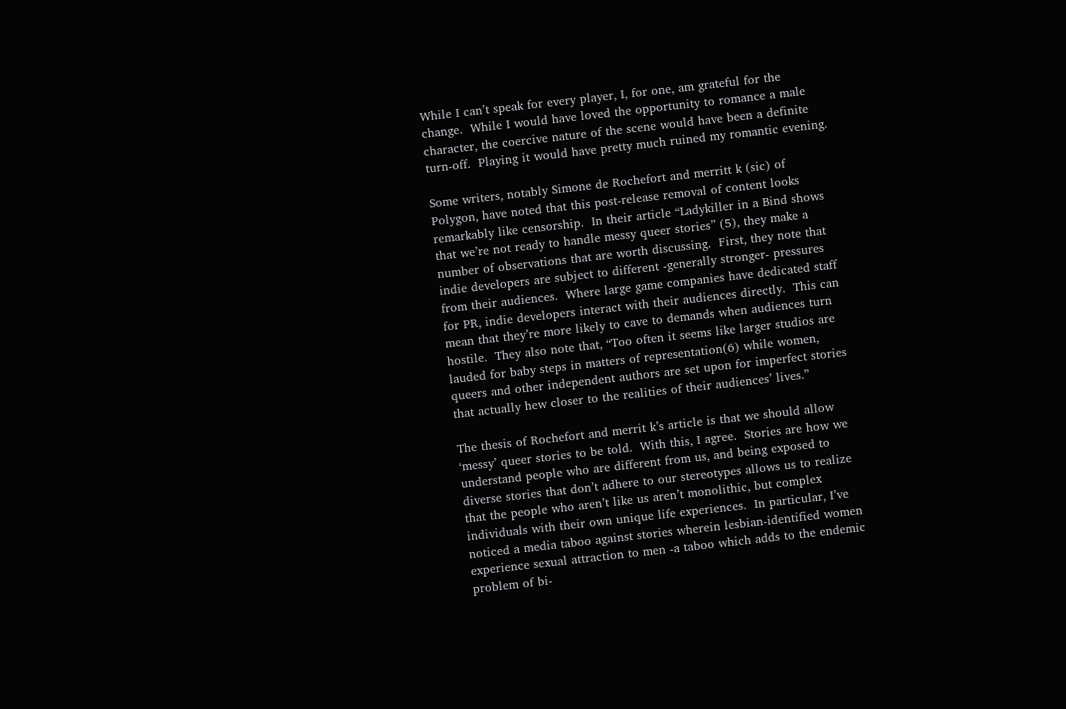While I can’t speak for every player, I, for one, am grateful for the change.  While I would have loved the opportunity to romance a male character, the coercive nature of the scene would have been a definite turn-off.  Playing it would have pretty much ruined my romantic evening.

Some writers, notably Simone de Rochefort and merritt k (sic) of Polygon, have noted that this post-release removal of content looks remarkably like censorship.  In their article “Ladykiller in a Bind shows that we’re not ready to handle messy queer stories” (5), they make a number of observations that are worth discussing.  First, they note that indie developers are subject to different -generally stronger- pressures from their audiences.  Where large game companies have dedicated staff for PR, indie developers interact with their audiences directly.  This can mean that they’re more likely to cave to demands when audiences turn hostile.  They also note that, “Too often it seems like larger studios are lauded for baby steps in matters of representation(6) while women, queers and other independent authors are set upon for imperfect stories that actually hew closer to the realities of their audiences’ lives.”

The thesis of Rochefort and merrit k’s article is that we should allow ‘messy’ queer stories to be told.  With this, I agree.  Stories are how we understand people who are different from us, and being exposed to diverse stories that don’t adhere to our stereotypes allows us to realize that the people who aren’t like us aren’t monolithic, but complex individuals with their own unique life experiences.  In particular, I’ve noticed a media taboo against stories wherein lesbian-identified women experience sexual attraction to men -a taboo which adds to the endemic problem of bi-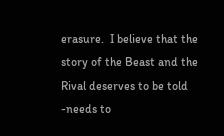erasure.  I believe that the story of the Beast and the Rival deserves to be told -needs to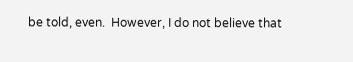be told, even.  However, I do not believe that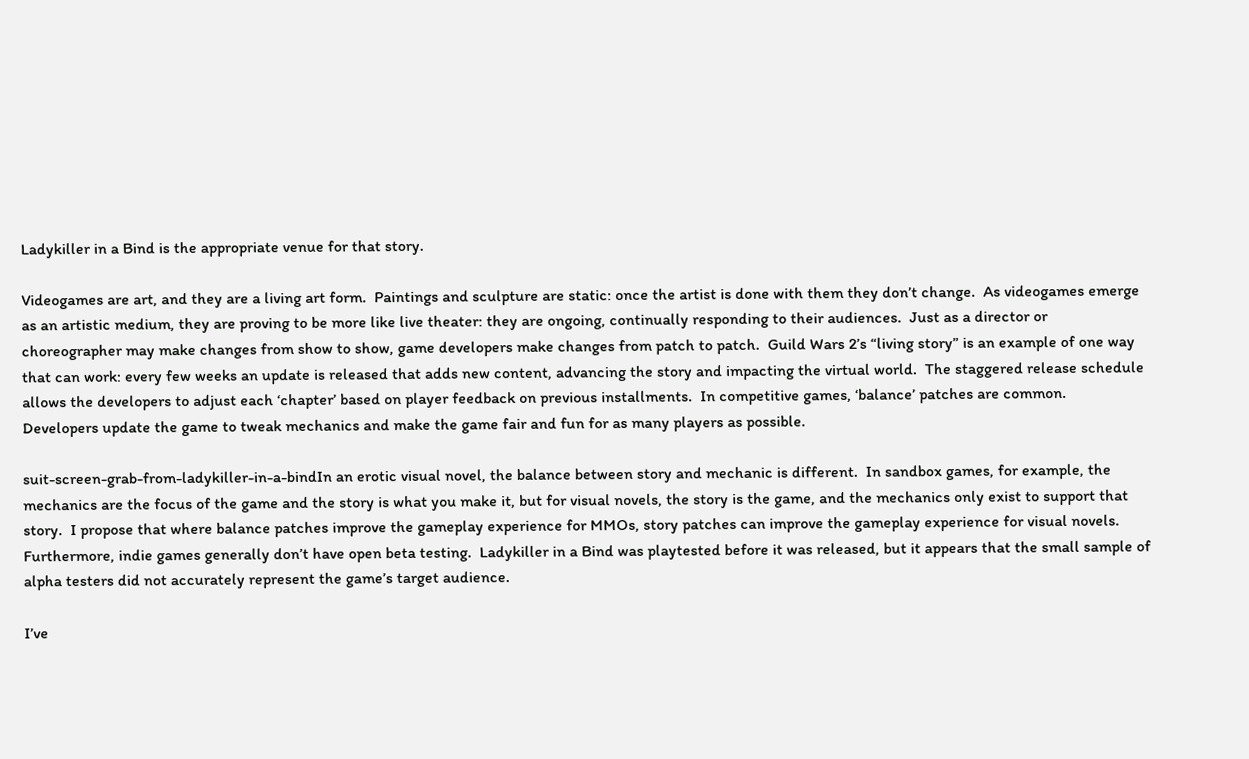Ladykiller in a Bind is the appropriate venue for that story.

Videogames are art, and they are a living art form.  Paintings and sculpture are static: once the artist is done with them they don’t change.  As videogames emerge as an artistic medium, they are proving to be more like live theater: they are ongoing, continually responding to their audiences.  Just as a director or choreographer may make changes from show to show, game developers make changes from patch to patch.  Guild Wars 2’s “living story” is an example of one way that can work: every few weeks an update is released that adds new content, advancing the story and impacting the virtual world.  The staggered release schedule allows the developers to adjust each ‘chapter’ based on player feedback on previous installments.  In competitive games, ‘balance’ patches are common.  Developers update the game to tweak mechanics and make the game fair and fun for as many players as possible.

suit-screen-grab-from-ladykiller-in-a-bindIn an erotic visual novel, the balance between story and mechanic is different.  In sandbox games, for example, the mechanics are the focus of the game and the story is what you make it, but for visual novels, the story is the game, and the mechanics only exist to support that story.  I propose that where balance patches improve the gameplay experience for MMOs, story patches can improve the gameplay experience for visual novels.  Furthermore, indie games generally don’t have open beta testing.  Ladykiller in a Bind was playtested before it was released, but it appears that the small sample of alpha testers did not accurately represent the game’s target audience.

I’ve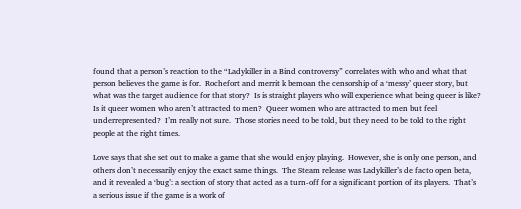found that a person’s reaction to the “Ladykiller in a Bind controversy” correlates with who and what that person believes the game is for.  Rochefort and merrit k bemoan the censorship of a ‘messy’ queer story, but what was the target audience for that story?  Is is straight players who will experience what being queer is like?  Is it queer women who aren’t attracted to men?  Queer women who are attracted to men but feel underrepresented?  I’m really not sure.  Those stories need to be told, but they need to be told to the right people at the right times.

Love says that she set out to make a game that she would enjoy playing.  However, she is only one person, and others don’t necessarily enjoy the exact same things.  The Steam release was Ladykiller’s de facto open beta, and it revealed a ‘bug’: a section of story that acted as a turn-off for a significant portion of its players.  That’s a serious issue if the game is a work of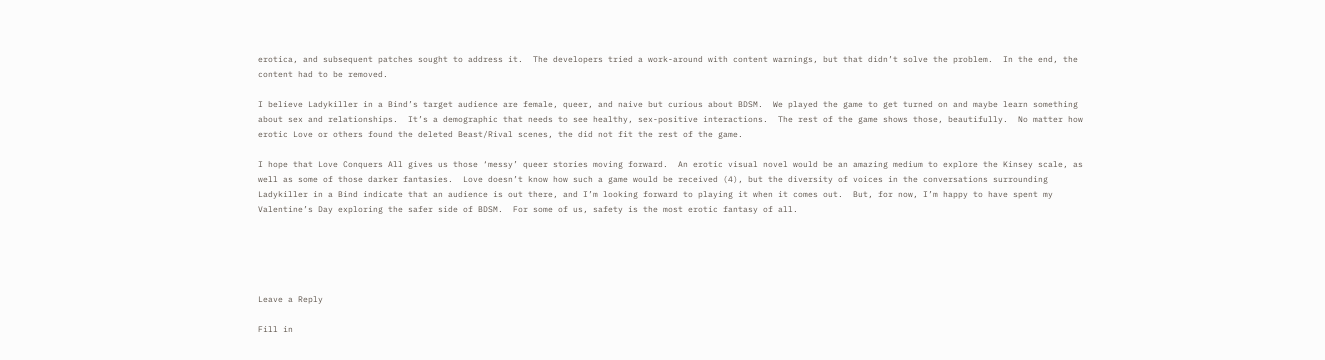erotica, and subsequent patches sought to address it.  The developers tried a work-around with content warnings, but that didn’t solve the problem.  In the end, the content had to be removed.

I believe Ladykiller in a Bind’s target audience are female, queer, and naive but curious about BDSM.  We played the game to get turned on and maybe learn something about sex and relationships.  It’s a demographic that needs to see healthy, sex-positive interactions.  The rest of the game shows those, beautifully.  No matter how erotic Love or others found the deleted Beast/Rival scenes, the did not fit the rest of the game.

I hope that Love Conquers All gives us those ‘messy’ queer stories moving forward.  An erotic visual novel would be an amazing medium to explore the Kinsey scale, as well as some of those darker fantasies.  Love doesn’t know how such a game would be received (4), but the diversity of voices in the conversations surrounding Ladykiller in a Bind indicate that an audience is out there, and I’m looking forward to playing it when it comes out.  But, for now, I’m happy to have spent my Valentine’s Day exploring the safer side of BDSM.  For some of us, safety is the most erotic fantasy of all.





Leave a Reply

Fill in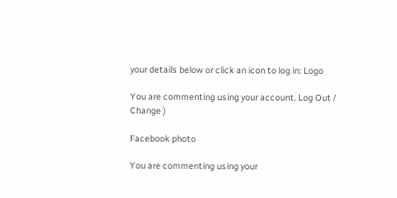your details below or click an icon to log in: Logo

You are commenting using your account. Log Out /  Change )

Facebook photo

You are commenting using your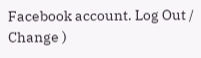Facebook account. Log Out /  Change )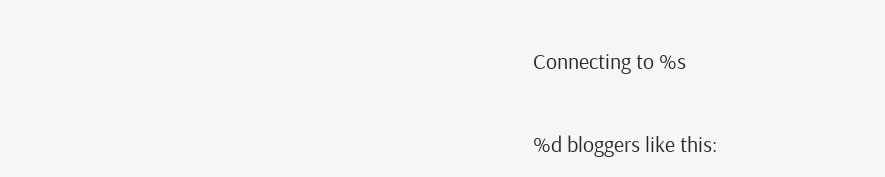Connecting to %s

%d bloggers like this: